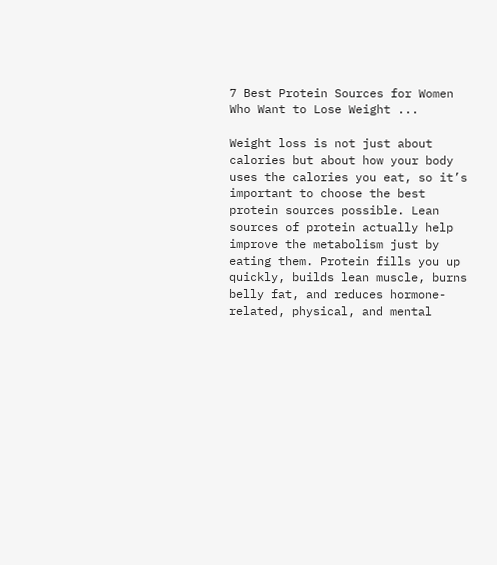7 Best Protein Sources for Women Who Want to Lose Weight ...

Weight loss is not just about calories but about how your body uses the calories you eat, so it’s important to choose the best protein sources possible. Lean sources of protein actually help improve the metabolism just by eating them. Protein fills you up quickly, builds lean muscle, burns belly fat, and reduces hormone-related, physical, and mental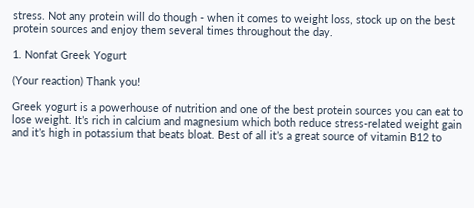stress. Not any protein will do though - when it comes to weight loss, stock up on the best protein sources and enjoy them several times throughout the day.

1. Nonfat Greek Yogurt

(Your reaction) Thank you!

Greek yogurt is a powerhouse of nutrition and one of the best protein sources you can eat to lose weight. It’s rich in calcium and magnesium which both reduce stress-related weight gain and it’s high in potassium that beats bloat. Best of all it’s a great source of vitamin B12 to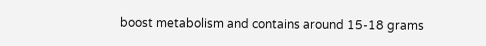boost metabolism and contains around 15-18 grams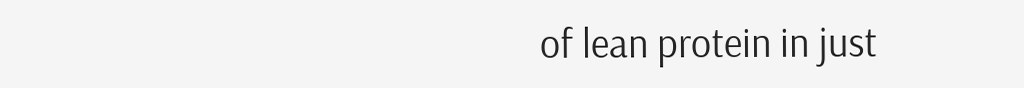of lean protein in just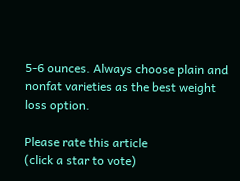5-6 ounces. Always choose plain and nonfat varieties as the best weight loss option.

Please rate this article
(click a star to vote)